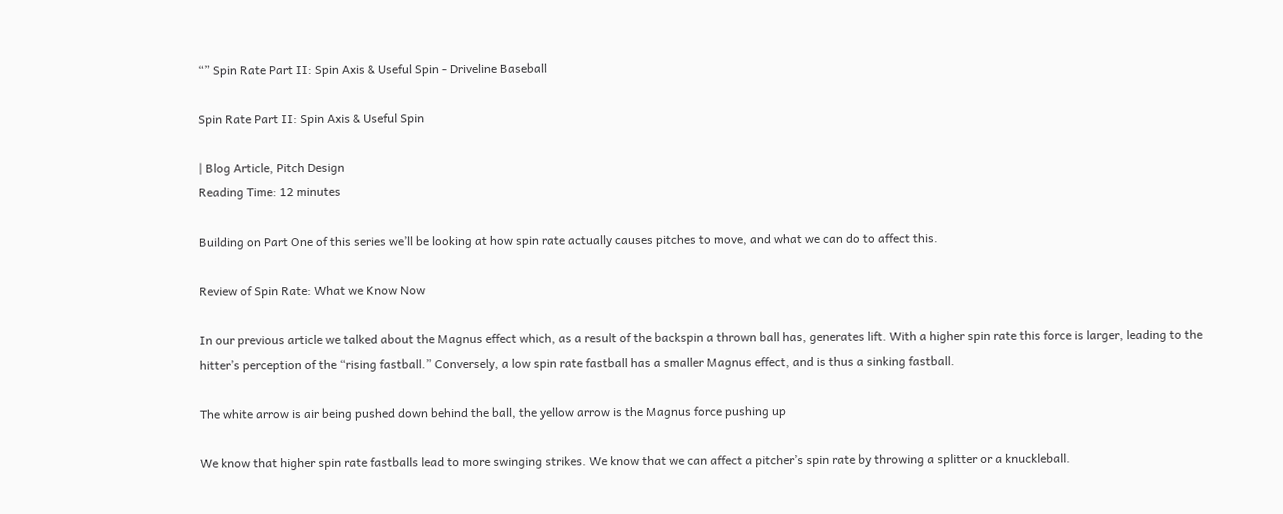“” Spin Rate Part II: Spin Axis & Useful Spin - Driveline Baseball

Spin Rate Part II: Spin Axis & Useful Spin

| Blog Article, Pitch Design
Reading Time: 12 minutes

Building on Part One of this series we’ll be looking at how spin rate actually causes pitches to move, and what we can do to affect this.

Review of Spin Rate: What we Know Now

In our previous article we talked about the Magnus effect which, as a result of the backspin a thrown ball has, generates lift. With a higher spin rate this force is larger, leading to the hitter’s perception of the “rising fastball.” Conversely, a low spin rate fastball has a smaller Magnus effect, and is thus a sinking fastball.

The white arrow is air being pushed down behind the ball, the yellow arrow is the Magnus force pushing up

We know that higher spin rate fastballs lead to more swinging strikes. We know that we can affect a pitcher’s spin rate by throwing a splitter or a knuckleball.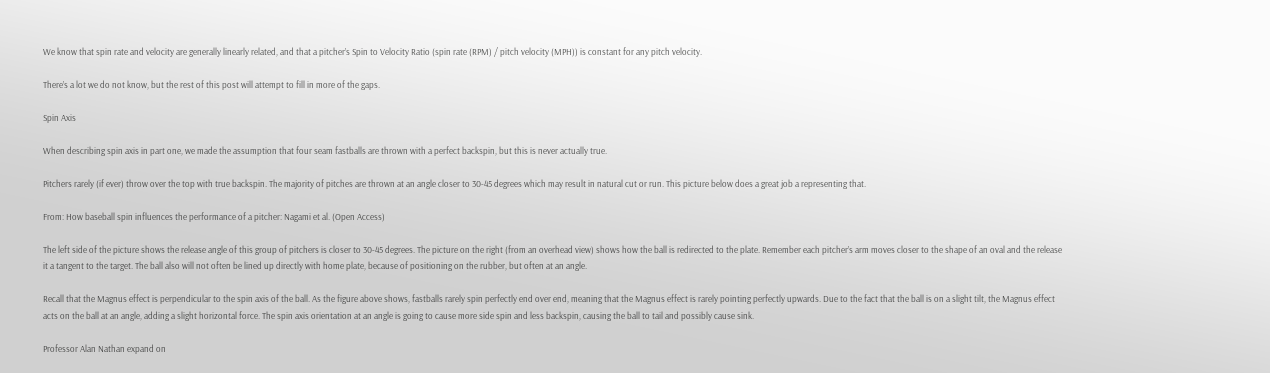We know that spin rate and velocity are generally linearly related, and that a pitcher’s Spin to Velocity Ratio (spin rate (RPM) / pitch velocity (MPH)) is constant for any pitch velocity.

There’s a lot we do not know, but the rest of this post will attempt to fill in more of the gaps.

Spin Axis

When describing spin axis in part one, we made the assumption that four seam fastballs are thrown with a perfect backspin, but this is never actually true.

Pitchers rarely (if ever) throw over the top with true backspin. The majority of pitches are thrown at an angle closer to 30-45 degrees which may result in natural cut or run. This picture below does a great job a representing that.

From: How baseball spin influences the performance of a pitcher: Nagami et al. (Open Access)

The left side of the picture shows the release angle of this group of pitchers is closer to 30-45 degrees. The picture on the right (from an overhead view) shows how the ball is redirected to the plate. Remember each pitcher’s arm moves closer to the shape of an oval and the release it a tangent to the target. The ball also will not often be lined up directly with home plate, because of positioning on the rubber, but often at an angle.

Recall that the Magnus effect is perpendicular to the spin axis of the ball. As the figure above shows, fastballs rarely spin perfectly end over end, meaning that the Magnus effect is rarely pointing perfectly upwards. Due to the fact that the ball is on a slight tilt, the Magnus effect acts on the ball at an angle, adding a slight horizontal force. The spin axis orientation at an angle is going to cause more side spin and less backspin, causing the ball to tail and possibly cause sink.

Professor Alan Nathan expand on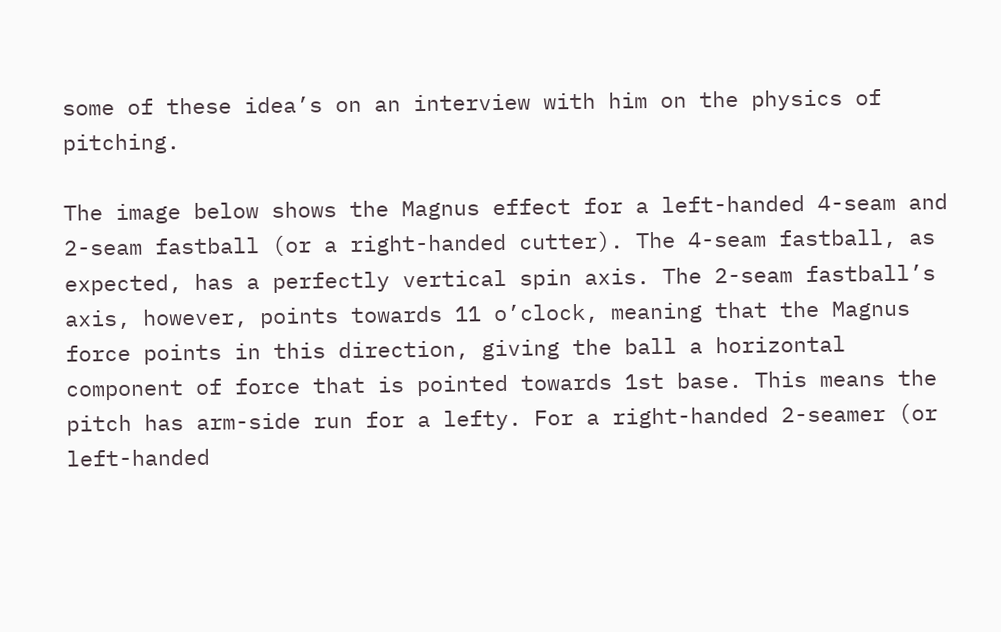some of these idea’s on an interview with him on the physics of pitching.

The image below shows the Magnus effect for a left-handed 4-seam and 2-seam fastball (or a right-handed cutter). The 4-seam fastball, as expected, has a perfectly vertical spin axis. The 2-seam fastball’s axis, however, points towards 11 o’clock, meaning that the Magnus force points in this direction, giving the ball a horizontal component of force that is pointed towards 1st base. This means the pitch has arm-side run for a lefty. For a right-handed 2-seamer (or left-handed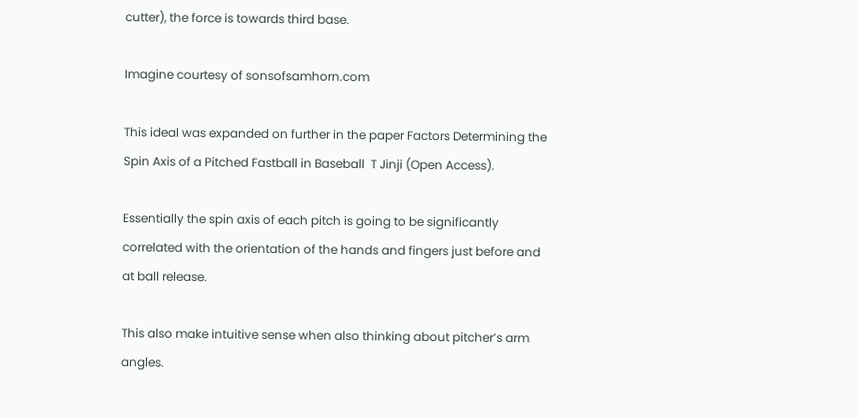cutter), the force is towards third base.

Imagine courtesy of sonsofsamhorn.com

This ideal was expanded on further in the paper Factors Determining the Spin Axis of a Pitched Fastball in Baseball  T Jinji (Open Access).

Essentially the spin axis of each pitch is going to be significantly correlated with the orientation of the hands and fingers just before and at ball release.

This also make intuitive sense when also thinking about pitcher’s arm angles.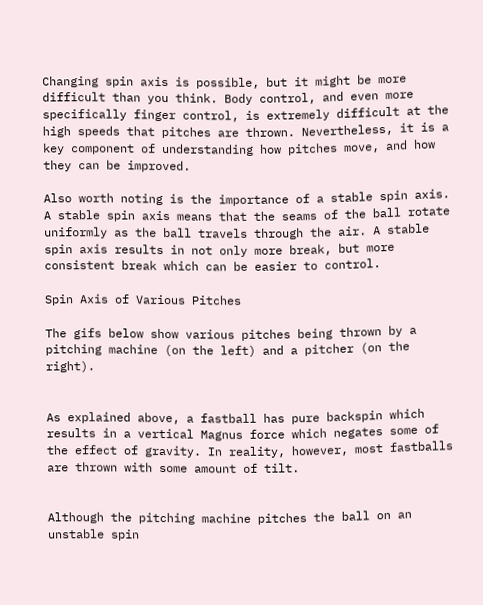Changing spin axis is possible, but it might be more difficult than you think. Body control, and even more specifically finger control, is extremely difficult at the high speeds that pitches are thrown. Nevertheless, it is a key component of understanding how pitches move, and how they can be improved.

Also worth noting is the importance of a stable spin axis. A stable spin axis means that the seams of the ball rotate uniformly as the ball travels through the air. A stable spin axis results in not only more break, but more consistent break which can be easier to control.

Spin Axis of Various Pitches

The gifs below show various pitches being thrown by a pitching machine (on the left) and a pitcher (on the right).


As explained above, a fastball has pure backspin which results in a vertical Magnus force which negates some of the effect of gravity. In reality, however, most fastballs are thrown with some amount of tilt.


Although the pitching machine pitches the ball on an unstable spin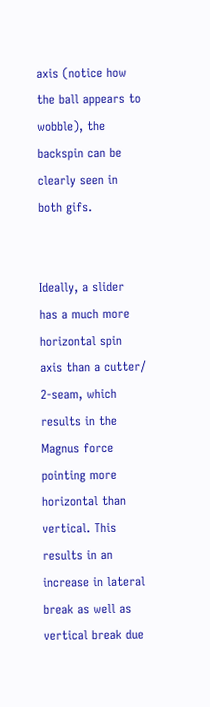axis (notice how the ball appears to wobble), the backspin can be clearly seen in both gifs.


Ideally, a slider has a much more horizontal spin axis than a cutter/ 2-seam, which results in the Magnus force pointing more horizontal than vertical. This results in an increase in lateral break as well as vertical break due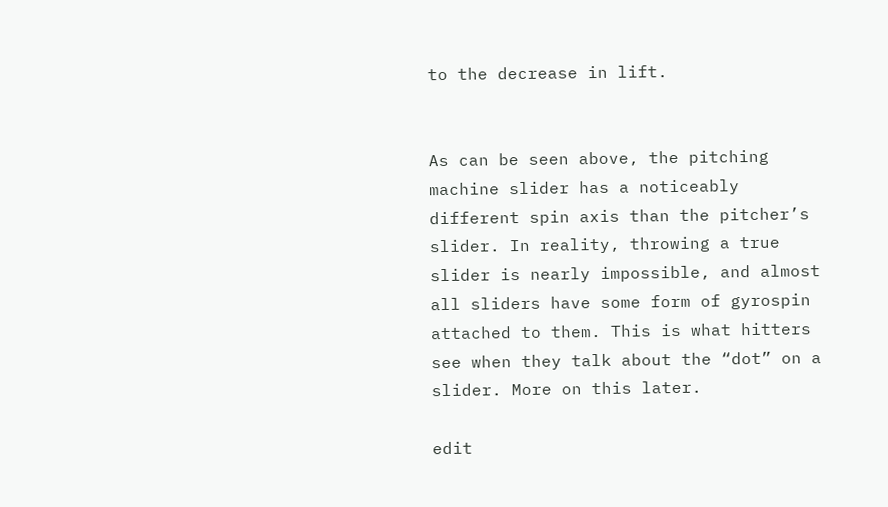to the decrease in lift.


As can be seen above, the pitching machine slider has a noticeably different spin axis than the pitcher’s slider. In reality, throwing a true slider is nearly impossible, and almost all sliders have some form of gyrospin attached to them. This is what hitters see when they talk about the “dot” on a slider. More on this later.

edit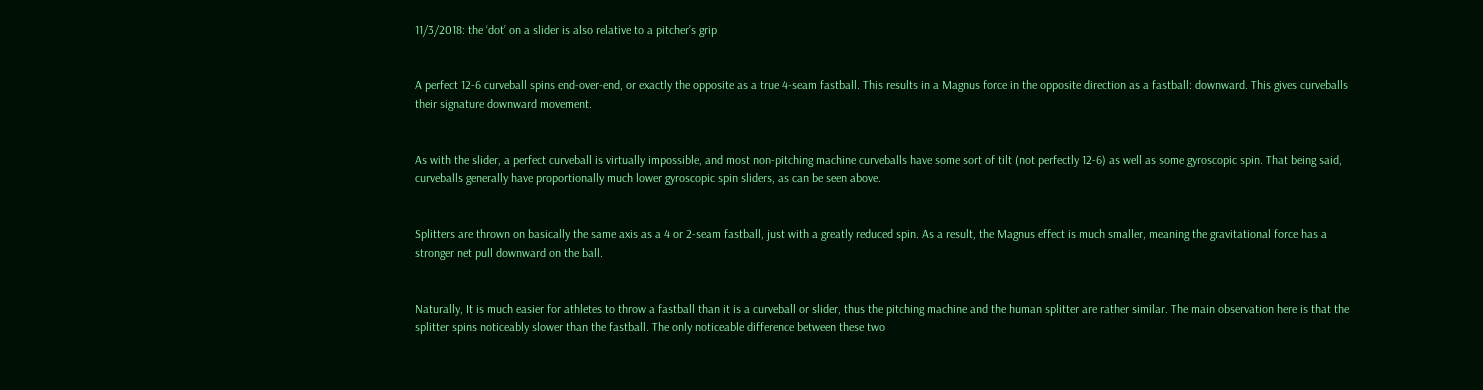11/3/2018: the ‘dot’ on a slider is also relative to a pitcher’s grip


A perfect 12-6 curveball spins end-over-end, or exactly the opposite as a true 4-seam fastball. This results in a Magnus force in the opposite direction as a fastball: downward. This gives curveballs their signature downward movement.


As with the slider, a perfect curveball is virtually impossible, and most non-pitching machine curveballs have some sort of tilt (not perfectly 12-6) as well as some gyroscopic spin. That being said, curveballs generally have proportionally much lower gyroscopic spin sliders, as can be seen above.


Splitters are thrown on basically the same axis as a 4 or 2-seam fastball, just with a greatly reduced spin. As a result, the Magnus effect is much smaller, meaning the gravitational force has a stronger net pull downward on the ball.


Naturally, It is much easier for athletes to throw a fastball than it is a curveball or slider, thus the pitching machine and the human splitter are rather similar. The main observation here is that the splitter spins noticeably slower than the fastball. The only noticeable difference between these two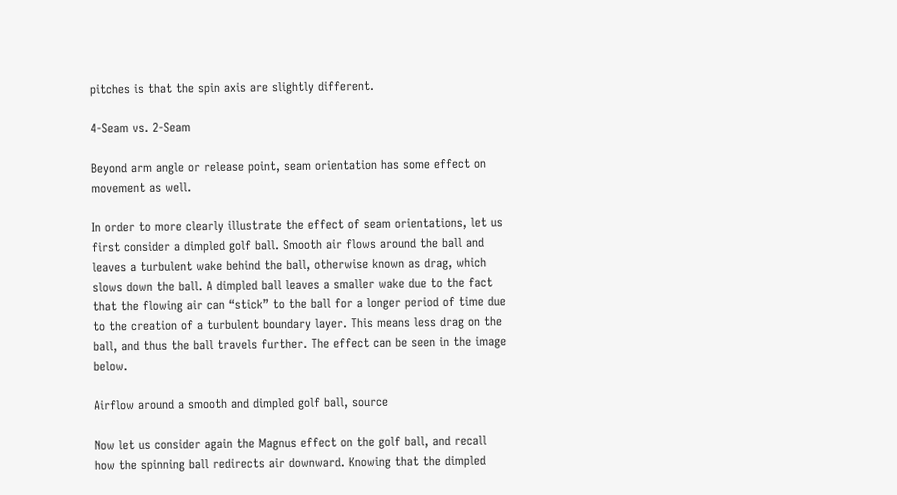pitches is that the spin axis are slightly different.

4-Seam vs. 2-Seam

Beyond arm angle or release point, seam orientation has some effect on movement as well.

In order to more clearly illustrate the effect of seam orientations, let us first consider a dimpled golf ball. Smooth air flows around the ball and leaves a turbulent wake behind the ball, otherwise known as drag, which slows down the ball. A dimpled ball leaves a smaller wake due to the fact that the flowing air can “stick” to the ball for a longer period of time due to the creation of a turbulent boundary layer. This means less drag on the ball, and thus the ball travels further. The effect can be seen in the image below.

Airflow around a smooth and dimpled golf ball, source

Now let us consider again the Magnus effect on the golf ball, and recall how the spinning ball redirects air downward. Knowing that the dimpled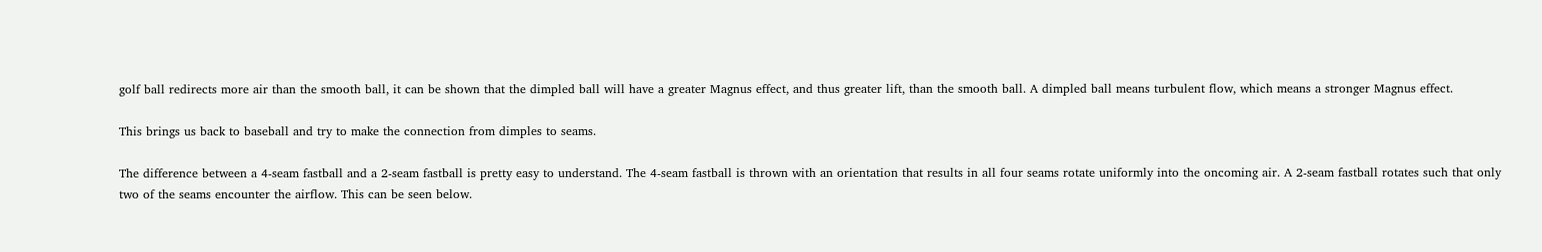golf ball redirects more air than the smooth ball, it can be shown that the dimpled ball will have a greater Magnus effect, and thus greater lift, than the smooth ball. A dimpled ball means turbulent flow, which means a stronger Magnus effect.

This brings us back to baseball and try to make the connection from dimples to seams.

The difference between a 4-seam fastball and a 2-seam fastball is pretty easy to understand. The 4-seam fastball is thrown with an orientation that results in all four seams rotate uniformly into the oncoming air. A 2-seam fastball rotates such that only two of the seams encounter the airflow. This can be seen below.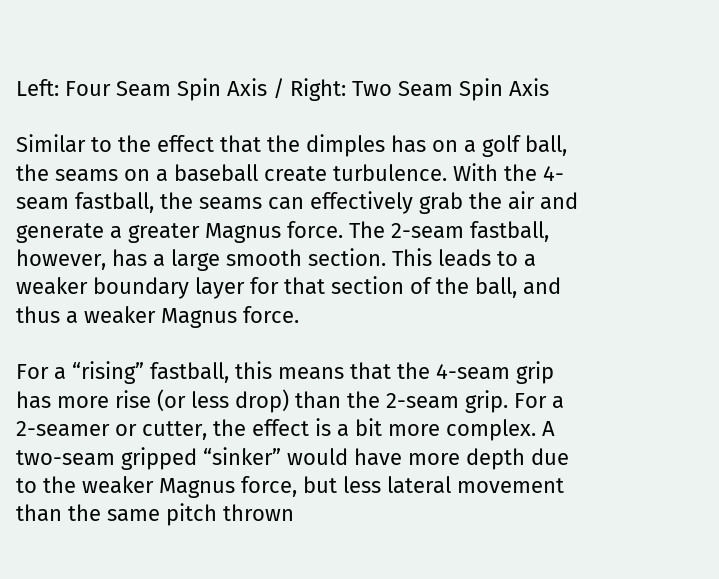Left: Four Seam Spin Axis / Right: Two Seam Spin Axis

Similar to the effect that the dimples has on a golf ball, the seams on a baseball create turbulence. With the 4-seam fastball, the seams can effectively grab the air and generate a greater Magnus force. The 2-seam fastball, however, has a large smooth section. This leads to a weaker boundary layer for that section of the ball, and thus a weaker Magnus force.

For a “rising” fastball, this means that the 4-seam grip has more rise (or less drop) than the 2-seam grip. For a 2-seamer or cutter, the effect is a bit more complex. A two-seam gripped “sinker” would have more depth due to the weaker Magnus force, but less lateral movement than the same pitch thrown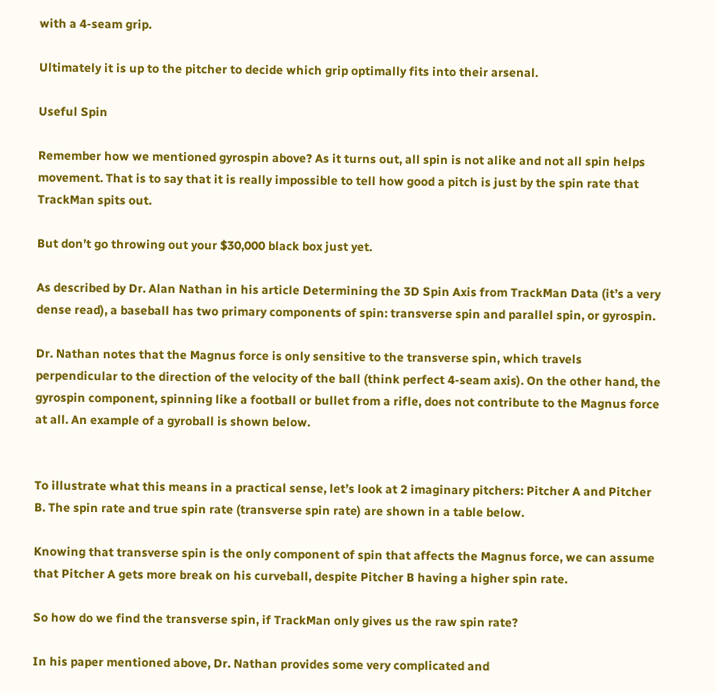with a 4-seam grip.

Ultimately it is up to the pitcher to decide which grip optimally fits into their arsenal.

Useful Spin

Remember how we mentioned gyrospin above? As it turns out, all spin is not alike and not all spin helps movement. That is to say that it is really impossible to tell how good a pitch is just by the spin rate that TrackMan spits out.

But don’t go throwing out your $30,000 black box just yet.

As described by Dr. Alan Nathan in his article Determining the 3D Spin Axis from TrackMan Data (it’s a very dense read), a baseball has two primary components of spin: transverse spin and parallel spin, or gyrospin.

Dr. Nathan notes that the Magnus force is only sensitive to the transverse spin, which travels perpendicular to the direction of the velocity of the ball (think perfect 4-seam axis). On the other hand, the gyrospin component, spinning like a football or bullet from a rifle, does not contribute to the Magnus force at all. An example of a gyroball is shown below.


To illustrate what this means in a practical sense, let’s look at 2 imaginary pitchers: Pitcher A and Pitcher B. The spin rate and true spin rate (transverse spin rate) are shown in a table below.

Knowing that transverse spin is the only component of spin that affects the Magnus force, we can assume that Pitcher A gets more break on his curveball, despite Pitcher B having a higher spin rate.

So how do we find the transverse spin, if TrackMan only gives us the raw spin rate?

In his paper mentioned above, Dr. Nathan provides some very complicated and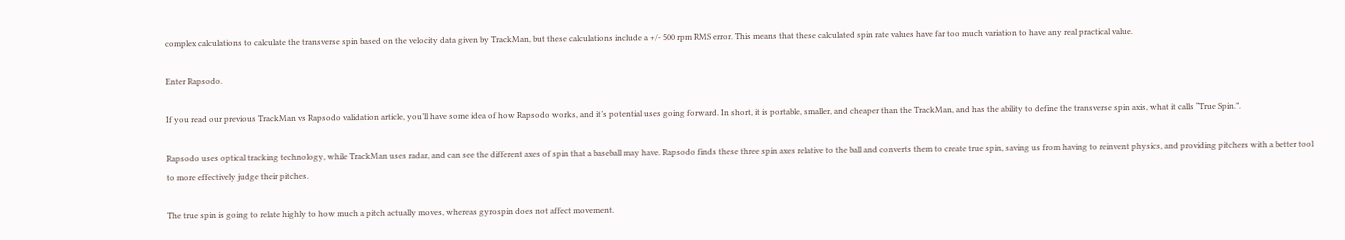complex calculations to calculate the transverse spin based on the velocity data given by TrackMan, but these calculations include a +/- 500 rpm RMS error. This means that these calculated spin rate values have far too much variation to have any real practical value.

Enter Rapsodo.

If you read our previous TrackMan vs Rapsodo validation article, you’ll have some idea of how Rapsodo works, and it’s potential uses going forward. In short, it is portable, smaller, and cheaper than the TrackMan, and has the ability to define the transverse spin axis, what it calls “True Spin.”.

Rapsodo uses optical tracking technology, while TrackMan uses radar, and can see the different axes of spin that a baseball may have. Rapsodo finds these three spin axes relative to the ball and converts them to create true spin, saving us from having to reinvent physics, and providing pitchers with a better tool to more effectively judge their pitches.

The true spin is going to relate highly to how much a pitch actually moves, whereas gyrospin does not affect movement.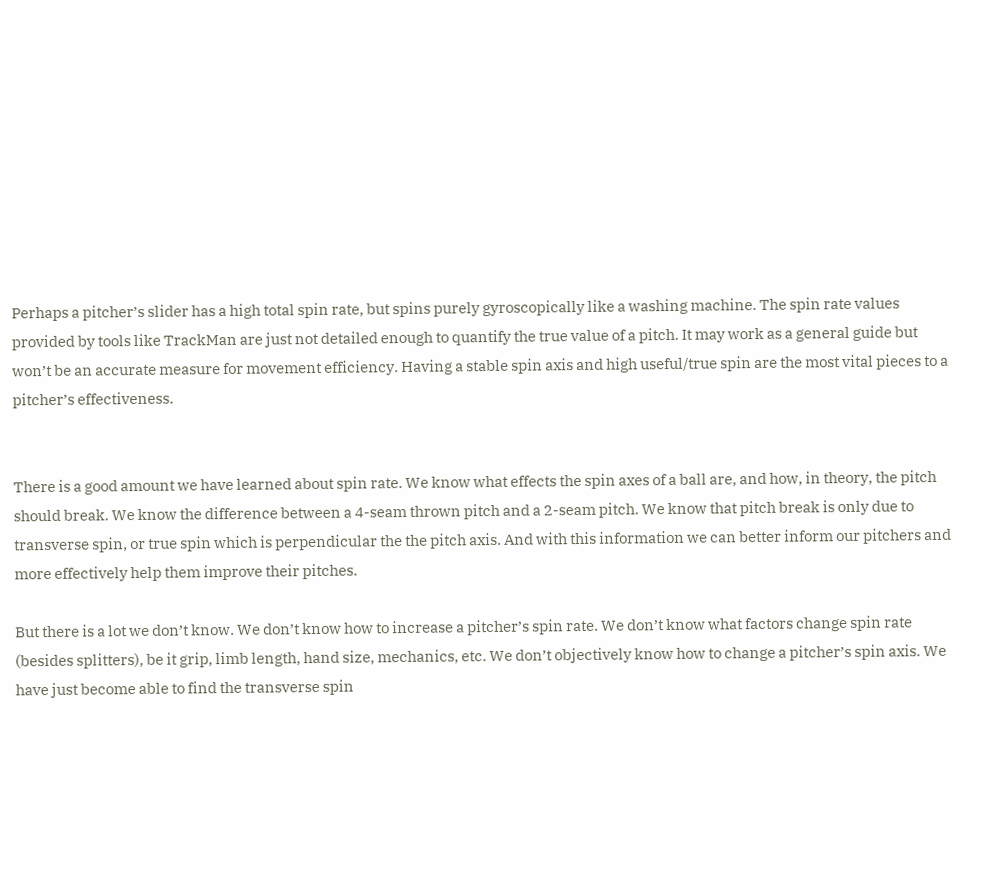Perhaps a pitcher’s slider has a high total spin rate, but spins purely gyroscopically like a washing machine. The spin rate values provided by tools like TrackMan are just not detailed enough to quantify the true value of a pitch. It may work as a general guide but won’t be an accurate measure for movement efficiency. Having a stable spin axis and high useful/true spin are the most vital pieces to a pitcher’s effectiveness.


There is a good amount we have learned about spin rate. We know what effects the spin axes of a ball are, and how, in theory, the pitch should break. We know the difference between a 4-seam thrown pitch and a 2-seam pitch. We know that pitch break is only due to transverse spin, or true spin which is perpendicular the the pitch axis. And with this information we can better inform our pitchers and more effectively help them improve their pitches.

But there is a lot we don’t know. We don’t know how to increase a pitcher’s spin rate. We don’t know what factors change spin rate (besides splitters), be it grip, limb length, hand size, mechanics, etc. We don’t objectively know how to change a pitcher’s spin axis. We have just become able to find the transverse spin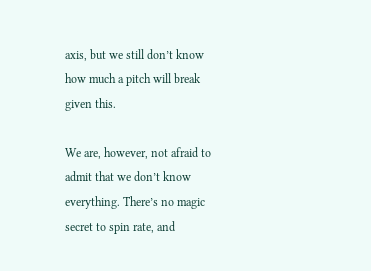axis, but we still don’t know how much a pitch will break given this.

We are, however, not afraid to admit that we don’t know everything. There’s no magic secret to spin rate, and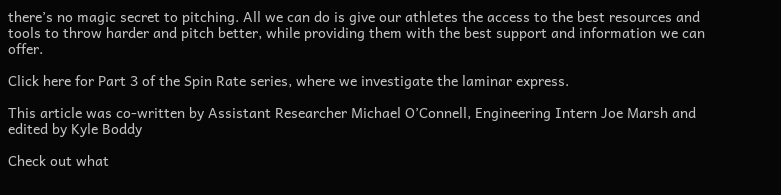there’s no magic secret to pitching. All we can do is give our athletes the access to the best resources and tools to throw harder and pitch better, while providing them with the best support and information we can offer.

Click here for Part 3 of the Spin Rate series, where we investigate the laminar express.

This article was co-written by Assistant Researcher Michael O’Connell, Engineering Intern Joe Marsh and edited by Kyle Boddy

Check out what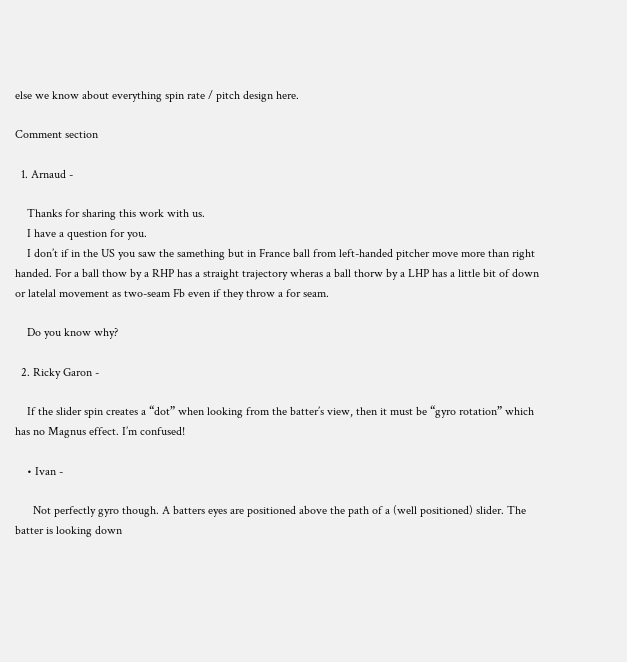else we know about everything spin rate / pitch design here.

Comment section

  1. Arnaud -

    Thanks for sharing this work with us.
    I have a question for you.
    I don’t if in the US you saw the samething but in France ball from left-handed pitcher move more than right handed. For a ball thow by a RHP has a straight trajectory wheras a ball thorw by a LHP has a little bit of down or latelal movement as two-seam Fb even if they throw a for seam.

    Do you know why?

  2. Ricky Garon -

    If the slider spin creates a “dot” when looking from the batter’s view, then it must be “gyro rotation” which has no Magnus effect. I’m confused!

    • Ivan -

      Not perfectly gyro though. A batters eyes are positioned above the path of a (well positioned) slider. The batter is looking down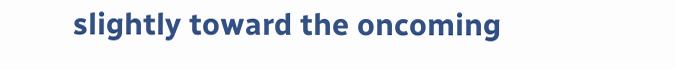slightly toward the oncoming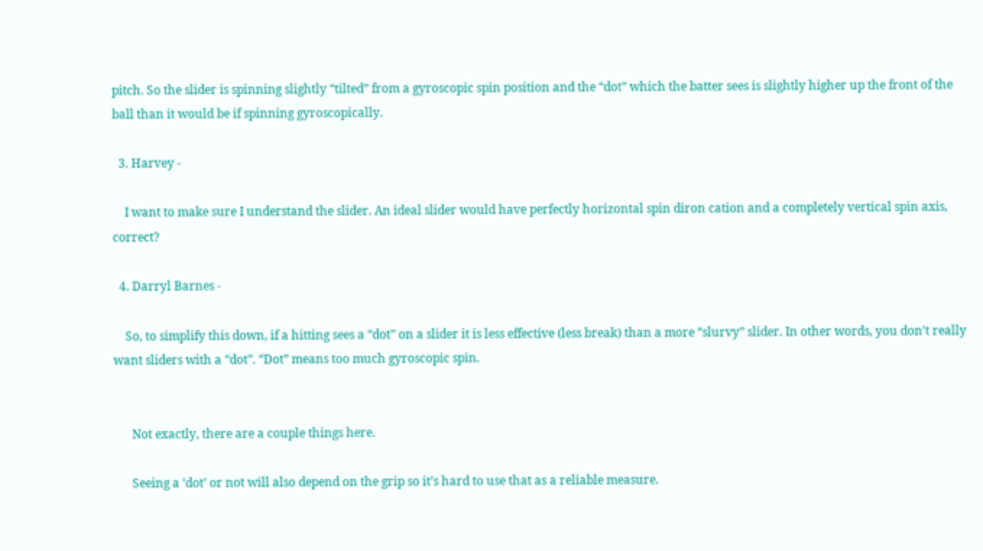pitch. So the slider is spinning slightly “tilted” from a gyroscopic spin position and the “dot” which the batter sees is slightly higher up the front of the ball than it would be if spinning gyroscopically.

  3. Harvey -

    I want to make sure I understand the slider. An ideal slider would have perfectly horizontal spin diron cation and a completely vertical spin axis, correct?

  4. Darryl Barnes -

    So, to simplify this down, if a hitting sees a “dot” on a slider it is less effective (less break) than a more “slurvy” slider. In other words, you don’t really want sliders with a “dot”. “Dot” means too much gyroscopic spin.


      Not exactly, there are a couple things here.

      Seeing a ‘dot’ or not will also depend on the grip so it’s hard to use that as a reliable measure.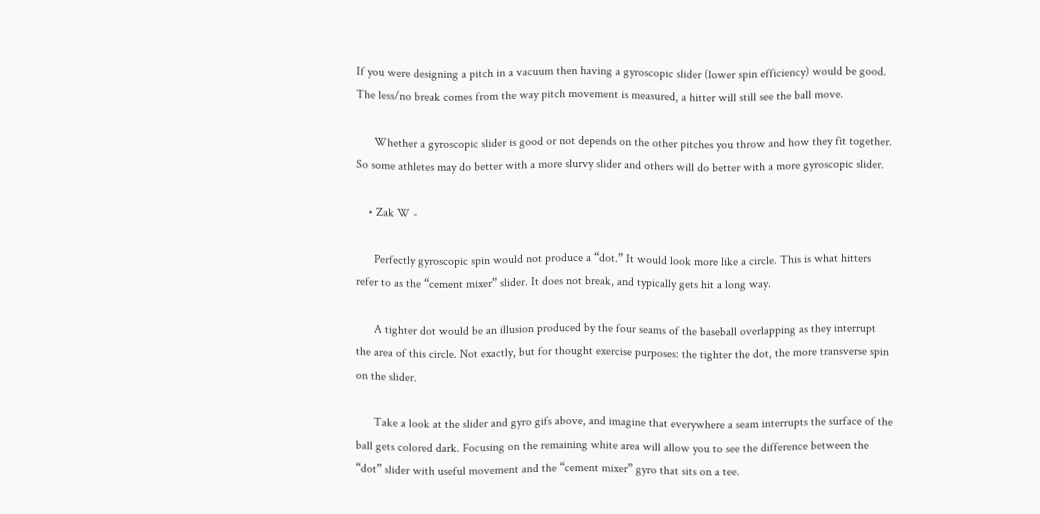If you were designing a pitch in a vacuum then having a gyroscopic slider (lower spin efficiency) would be good. The less/no break comes from the way pitch movement is measured, a hitter will still see the ball move.

      Whether a gyroscopic slider is good or not depends on the other pitches you throw and how they fit together. So some athletes may do better with a more slurvy slider and others will do better with a more gyroscopic slider.

    • Zak W -

      Perfectly gyroscopic spin would not produce a “dot.” It would look more like a circle. This is what hitters refer to as the “cement mixer” slider. It does not break, and typically gets hit a long way.

      A tighter dot would be an illusion produced by the four seams of the baseball overlapping as they interrupt the area of this circle. Not exactly, but for thought exercise purposes: the tighter the dot, the more transverse spin on the slider.

      Take a look at the slider and gyro gifs above, and imagine that everywhere a seam interrupts the surface of the ball gets colored dark. Focusing on the remaining white area will allow you to see the difference between the “dot” slider with useful movement and the “cement mixer” gyro that sits on a tee.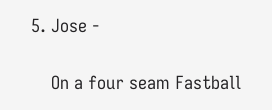5. Jose -

    On a four seam Fastball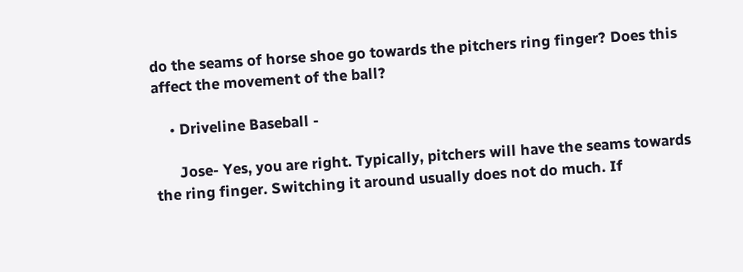do the seams of horse shoe go towards the pitchers ring finger? Does this affect the movement of the ball?

    • Driveline Baseball -

      Jose- Yes, you are right. Typically, pitchers will have the seams towards the ring finger. Switching it around usually does not do much. If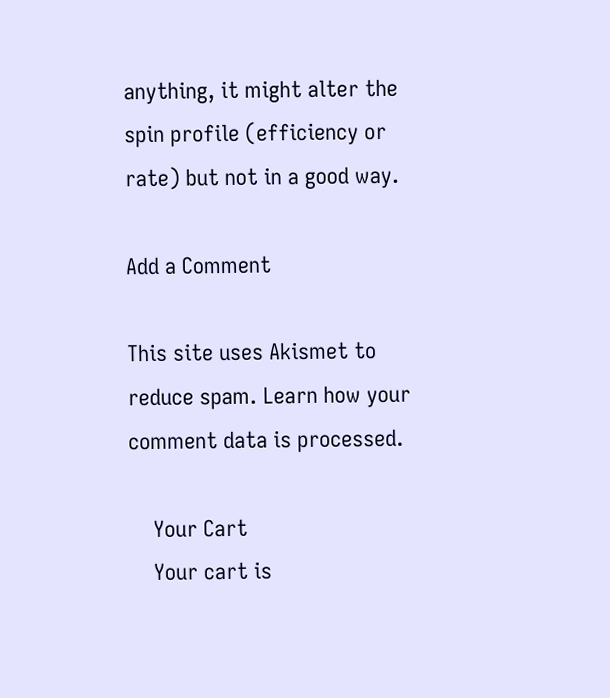anything, it might alter the spin profile (efficiency or rate) but not in a good way.

Add a Comment

This site uses Akismet to reduce spam. Learn how your comment data is processed.

    Your Cart
    Your cart is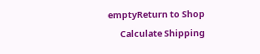emptyReturn to Shop
      Calculate Shipping